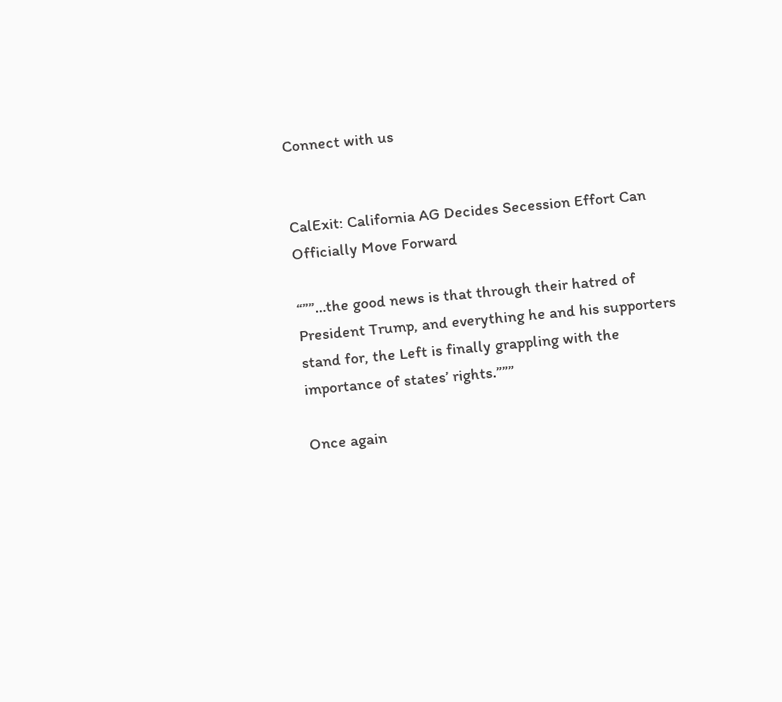Connect with us


CalExit: California AG Decides Secession Effort Can Officially Move Forward

“””…the good news is that through their hatred of President Trump, and everything he and his supporters stand for, the Left is finally grappling with the importance of states’ rights.”””

Once again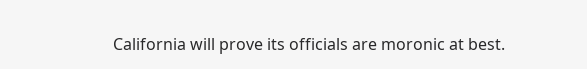California will prove its officials are moronic at best.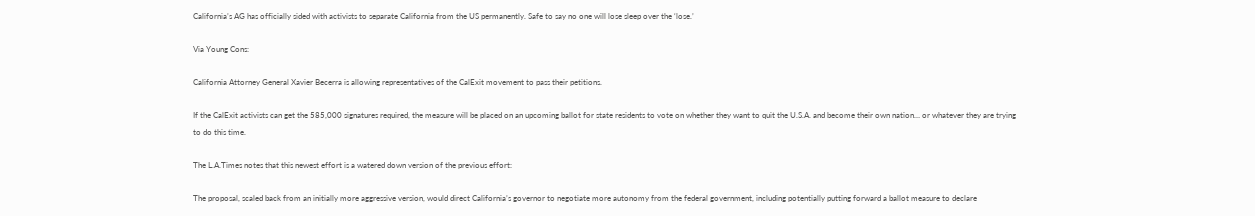California’s AG has officially sided with activists to separate California from the US permanently. Safe to say no one will lose sleep over the ‘lose.’

Via Young Cons:

California Attorney General Xavier Becerra is allowing representatives of the CalExit movement to pass their petitions.

If the CalExit activists can get the 585,000 signatures required, the measure will be placed on an upcoming ballot for state residents to vote on whether they want to quit the U.S.A. and become their own nation… or whatever they are trying to do this time.

The L.A.Times notes that this newest effort is a watered down version of the previous effort:

The proposal, scaled back from an initially more aggressive version, would direct California’s governor to negotiate more autonomy from the federal government, including potentially putting forward a ballot measure to declare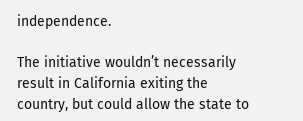independence.

The initiative wouldn’t necessarily result in California exiting the country, but could allow the state to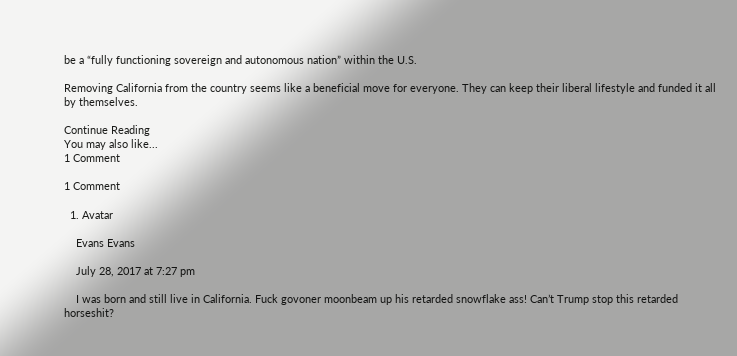be a “fully functioning sovereign and autonomous nation” within the U.S.

Removing California from the country seems like a beneficial move for everyone. They can keep their liberal lifestyle and funded it all by themselves.

Continue Reading
You may also like...
1 Comment

1 Comment

  1. Avatar

    Evans Evans

    July 28, 2017 at 7:27 pm

    I was born and still live in California. Fuck govoner moonbeam up his retarded snowflake ass! Can’t Trump stop this retarded horseshit?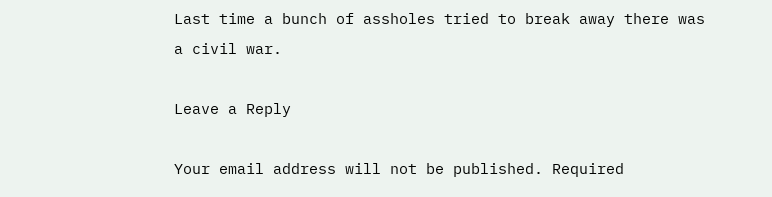Last time a bunch of assholes tried to break away there was a civil war.

Leave a Reply

Your email address will not be published. Required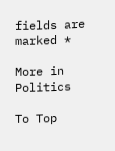fields are marked *

More in Politics

To Top